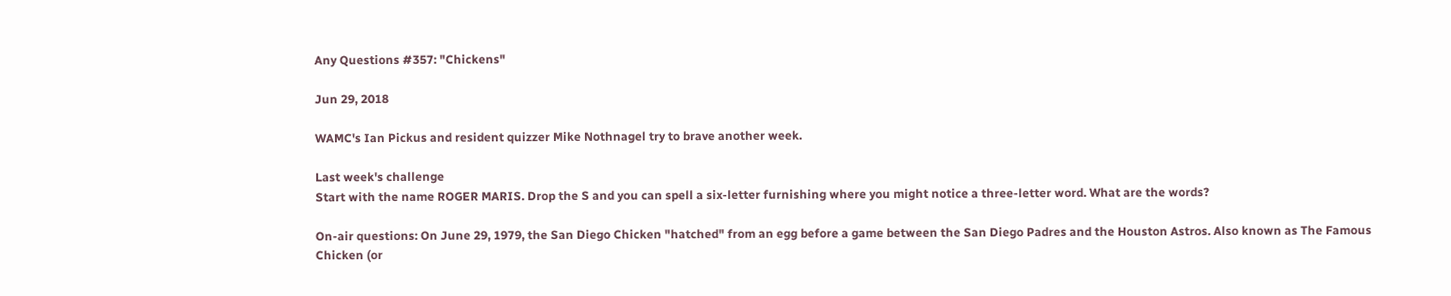Any Questions #357: "Chickens"

Jun 29, 2018

WAMC's Ian Pickus and resident quizzer Mike Nothnagel try to brave another week.

Last week's challenge
Start with the name ROGER MARIS. Drop the S and you can spell a six-letter furnishing where you might notice a three-letter word. What are the words?

On-air questions: On June 29, 1979, the San Diego Chicken "hatched" from an egg before a game between the San Diego Padres and the Houston Astros. Also known as The Famous Chicken (or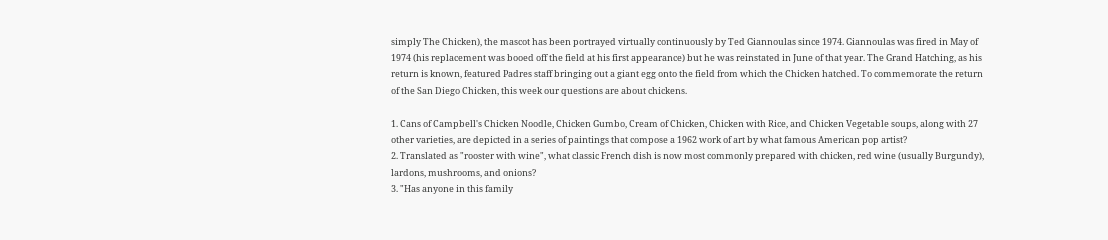simply The Chicken), the mascot has been portrayed virtually continuously by Ted Giannoulas since 1974. Giannoulas was fired in May of 1974 (his replacement was booed off the field at his first appearance) but he was reinstated in June of that year. The Grand Hatching, as his return is known, featured Padres staff bringing out a giant egg onto the field from which the Chicken hatched. To commemorate the return of the San Diego Chicken, this week our questions are about chickens.

1. Cans of Campbell's Chicken Noodle, Chicken Gumbo, Cream of Chicken, Chicken with Rice, and Chicken Vegetable soups, along with 27 other varieties, are depicted in a series of paintings that compose a 1962 work of art by what famous American pop artist?
2. Translated as "rooster with wine", what classic French dish is now most commonly prepared with chicken, red wine (usually Burgundy), lardons, mushrooms, and onions?
3. "Has anyone in this family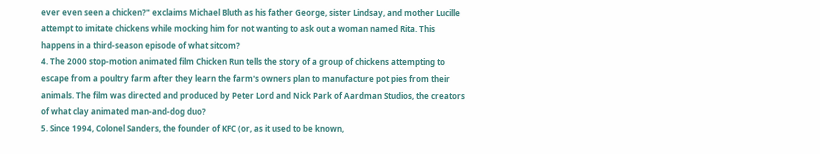ever even seen a chicken?" exclaims Michael Bluth as his father George, sister Lindsay, and mother Lucille attempt to imitate chickens while mocking him for not wanting to ask out a woman named Rita. This happens in a third-season episode of what sitcom?
4. The 2000 stop-motion animated film Chicken Run tells the story of a group of chickens attempting to escape from a poultry farm after they learn the farm's owners plan to manufacture pot pies from their animals. The film was directed and produced by Peter Lord and Nick Park of Aardman Studios, the creators of what clay animated man-and-dog duo?
5. Since 1994, Colonel Sanders, the founder of KFC (or, as it used to be known,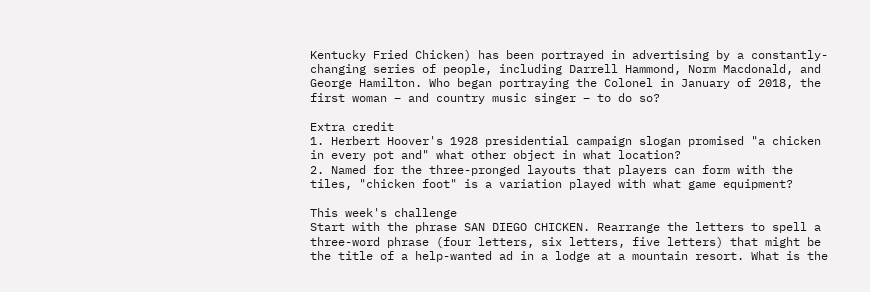Kentucky Fried Chicken) has been portrayed in advertising by a constantly-changing series of people, including Darrell Hammond, Norm Macdonald, and George Hamilton. Who began portraying the Colonel in January of 2018, the first woman – and country music singer – to do so?

Extra credit
1. Herbert Hoover's 1928 presidential campaign slogan promised "a chicken in every pot and" what other object in what location?
2. Named for the three-pronged layouts that players can form with the tiles, "chicken foot" is a variation played with what game equipment?

This week's challenge
Start with the phrase SAN DIEGO CHICKEN. Rearrange the letters to spell a three-word phrase (four letters, six letters, five letters) that might be the title of a help-wanted ad in a lodge at a mountain resort. What is the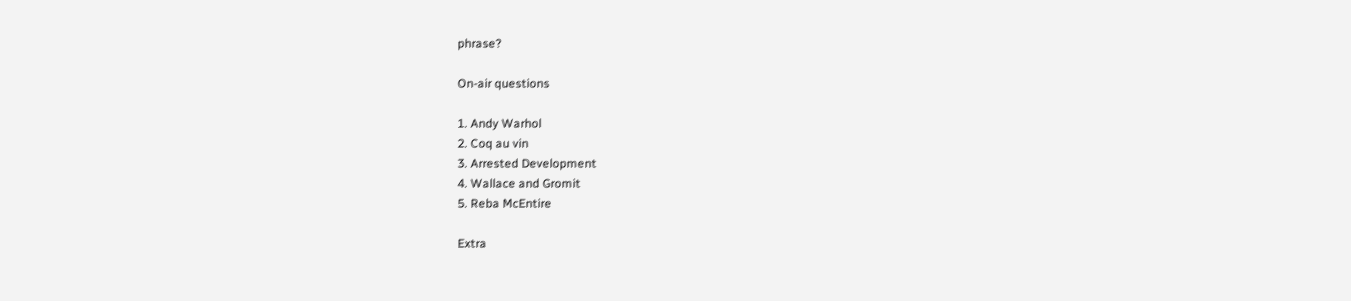phrase?

On-air questions

1. Andy Warhol
2. Coq au vin
3. Arrested Development
4. Wallace and Gromit
5. Reba McEntire

Extra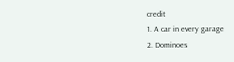credit
1. A car in every garage
2. Dominoes